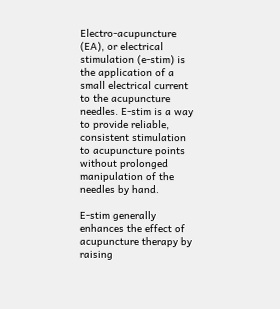Electro-acupuncture (EA), or electrical stimulation (e-stim) is the application of a small electrical current to the acupuncture needles. E-stim is a way to provide reliable, consistent stimulation to acupuncture points without prolonged manipulation of the needles by hand.

E-stim generally enhances the effect of acupuncture therapy by raising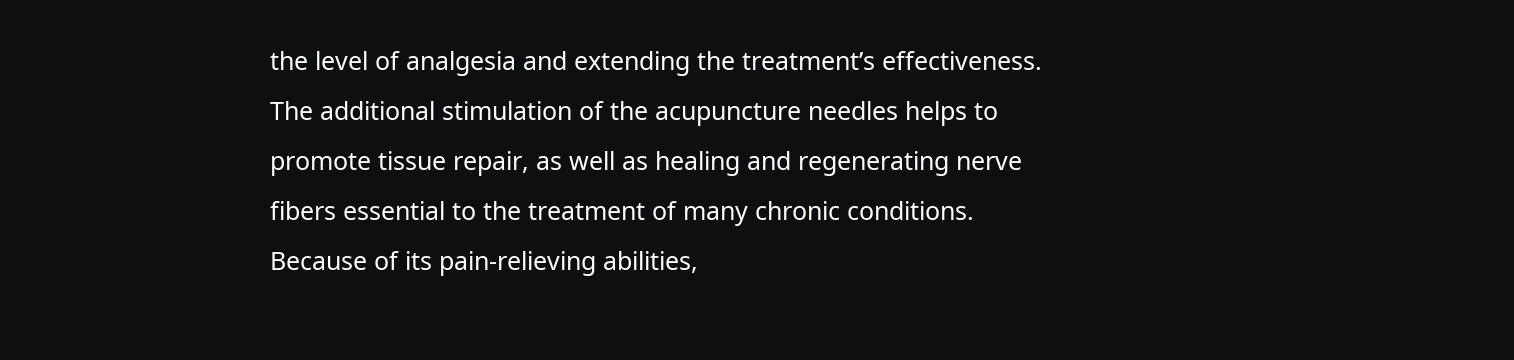the level of analgesia and extending the treatment’s effectiveness. The additional stimulation of the acupuncture needles helps to promote tissue repair, as well as healing and regenerating nerve fibers essential to the treatment of many chronic conditions. Because of its pain-relieving abilities,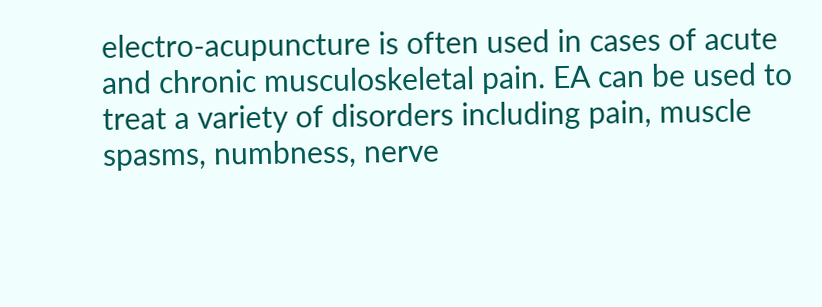electro-acupuncture is often used in cases of acute and chronic musculoskeletal pain. EA can be used to treat a variety of disorders including pain, muscle spasms, numbness, nerve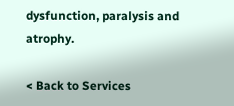dysfunction, paralysis and atrophy.

< Back to Services